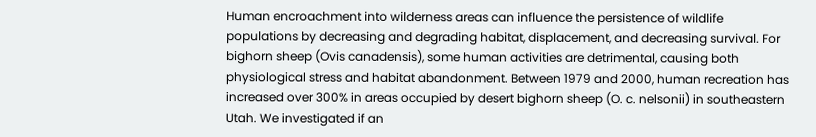Human encroachment into wilderness areas can influence the persistence of wildlife populations by decreasing and degrading habitat, displacement, and decreasing survival. For bighorn sheep (Ovis canadensis), some human activities are detrimental, causing both physiological stress and habitat abandonment. Between 1979 and 2000, human recreation has increased over 300% in areas occupied by desert bighorn sheep (O. c. nelsonii) in southeastern Utah. We investigated if an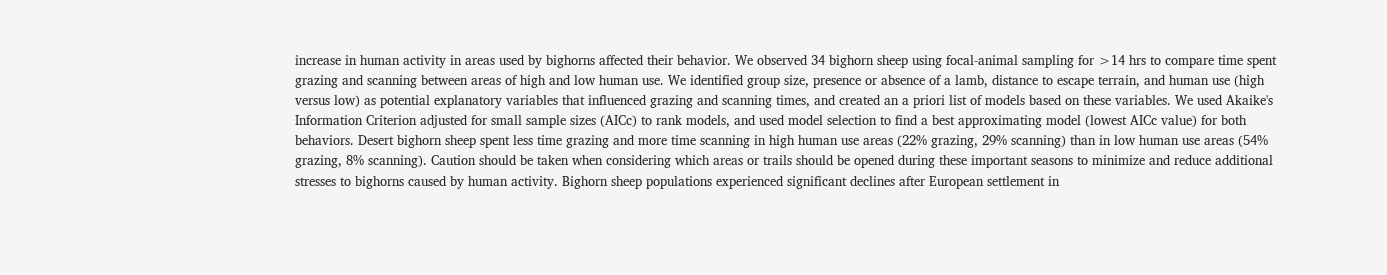increase in human activity in areas used by bighorns affected their behavior. We observed 34 bighorn sheep using focal-animal sampling for >14 hrs to compare time spent grazing and scanning between areas of high and low human use. We identified group size, presence or absence of a lamb, distance to escape terrain, and human use (high versus low) as potential explanatory variables that influenced grazing and scanning times, and created an a priori list of models based on these variables. We used Akaike's Information Criterion adjusted for small sample sizes (AICc) to rank models, and used model selection to find a best approximating model (lowest AICc value) for both behaviors. Desert bighorn sheep spent less time grazing and more time scanning in high human use areas (22% grazing, 29% scanning) than in low human use areas (54% grazing, 8% scanning). Caution should be taken when considering which areas or trails should be opened during these important seasons to minimize and reduce additional stresses to bighorns caused by human activity. Bighorn sheep populations experienced significant declines after European settlement in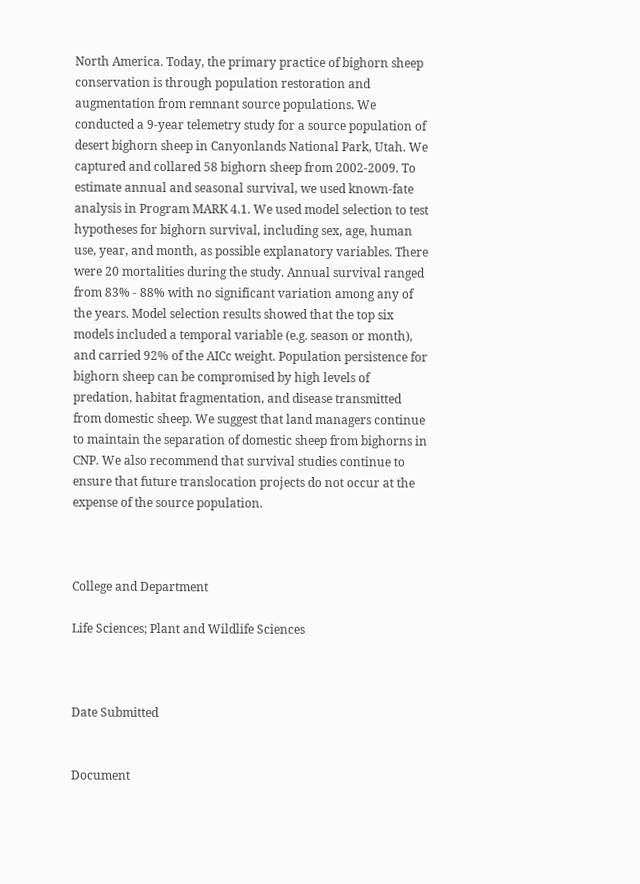North America. Today, the primary practice of bighorn sheep conservation is through population restoration and augmentation from remnant source populations. We conducted a 9-year telemetry study for a source population of desert bighorn sheep in Canyonlands National Park, Utah. We captured and collared 58 bighorn sheep from 2002-2009. To estimate annual and seasonal survival, we used known-fate analysis in Program MARK 4.1. We used model selection to test hypotheses for bighorn survival, including sex, age, human use, year, and month, as possible explanatory variables. There were 20 mortalities during the study. Annual survival ranged from 83% - 88% with no significant variation among any of the years. Model selection results showed that the top six models included a temporal variable (e.g. season or month), and carried 92% of the AICc weight. Population persistence for bighorn sheep can be compromised by high levels of predation, habitat fragmentation, and disease transmitted from domestic sheep. We suggest that land managers continue to maintain the separation of domestic sheep from bighorns in CNP. We also recommend that survival studies continue to ensure that future translocation projects do not occur at the expense of the source population.



College and Department

Life Sciences; Plant and Wildlife Sciences



Date Submitted


Document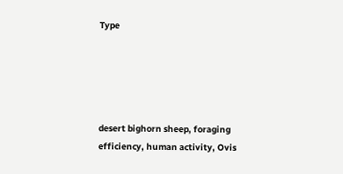Type





desert bighorn sheep, foraging efficiency, human activity, Ovis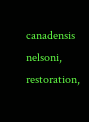canadensis nelsoni, restoration,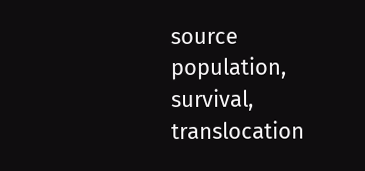source population, survival, translocation